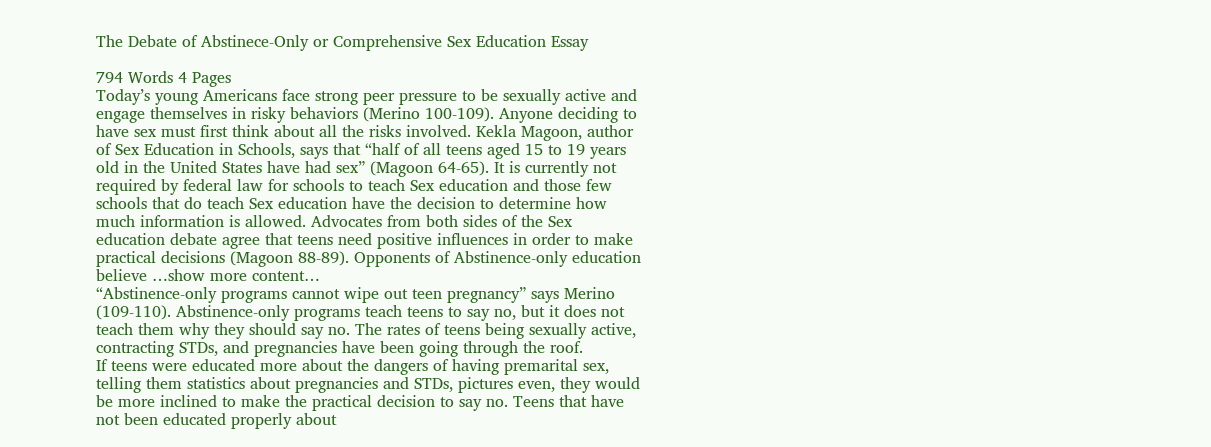The Debate of Abstinece-Only or Comprehensive Sex Education Essay

794 Words 4 Pages
Today’s young Americans face strong peer pressure to be sexually active and engage themselves in risky behaviors (Merino 100-109). Anyone deciding to have sex must first think about all the risks involved. Kekla Magoon, author of Sex Education in Schools, says that “half of all teens aged 15 to 19 years old in the United States have had sex” (Magoon 64-65). It is currently not required by federal law for schools to teach Sex education and those few schools that do teach Sex education have the decision to determine how much information is allowed. Advocates from both sides of the Sex education debate agree that teens need positive influences in order to make practical decisions (Magoon 88-89). Opponents of Abstinence-only education believe …show more content…
“Abstinence-only programs cannot wipe out teen pregnancy” says Merino (109-110). Abstinence-only programs teach teens to say no, but it does not teach them why they should say no. The rates of teens being sexually active, contracting STDs, and pregnancies have been going through the roof.
If teens were educated more about the dangers of having premarital sex, telling them statistics about pregnancies and STDs, pictures even, they would be more inclined to make the practical decision to say no. Teens that have not been educated properly about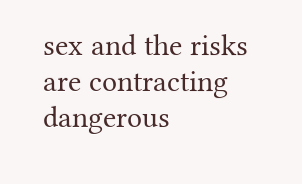sex and the risks are contracting dangerous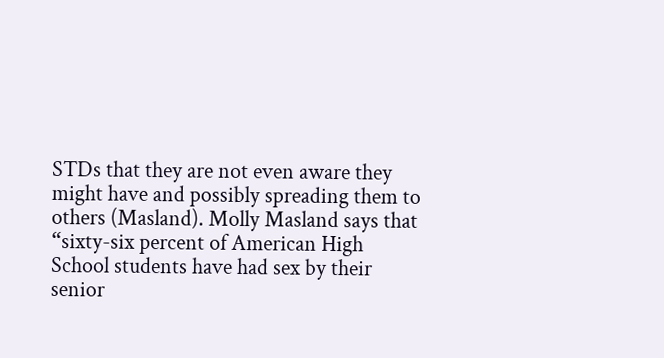STDs that they are not even aware they might have and possibly spreading them to others (Masland). Molly Masland says that “sixty-six percent of American High School students have had sex by their senior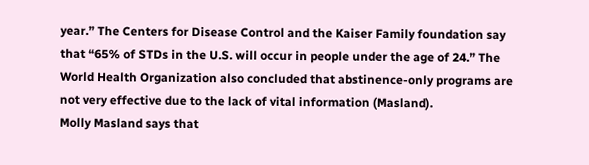year.” The Centers for Disease Control and the Kaiser Family foundation say that “65% of STDs in the U.S. will occur in people under the age of 24.” The World Health Organization also concluded that abstinence-only programs are not very effective due to the lack of vital information (Masland).
Molly Masland says that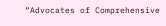“Advocates of Comprehensive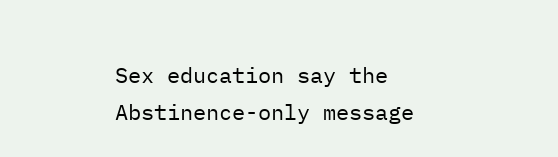Sex education say the Abstinence-only message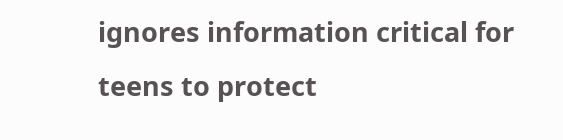ignores information critical for teens to protect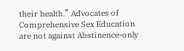their health.” Advocates of Comprehensive Sex Education are not against Abstinence-only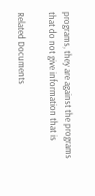programs, they are against the programs that do not give information that is

Related Documents